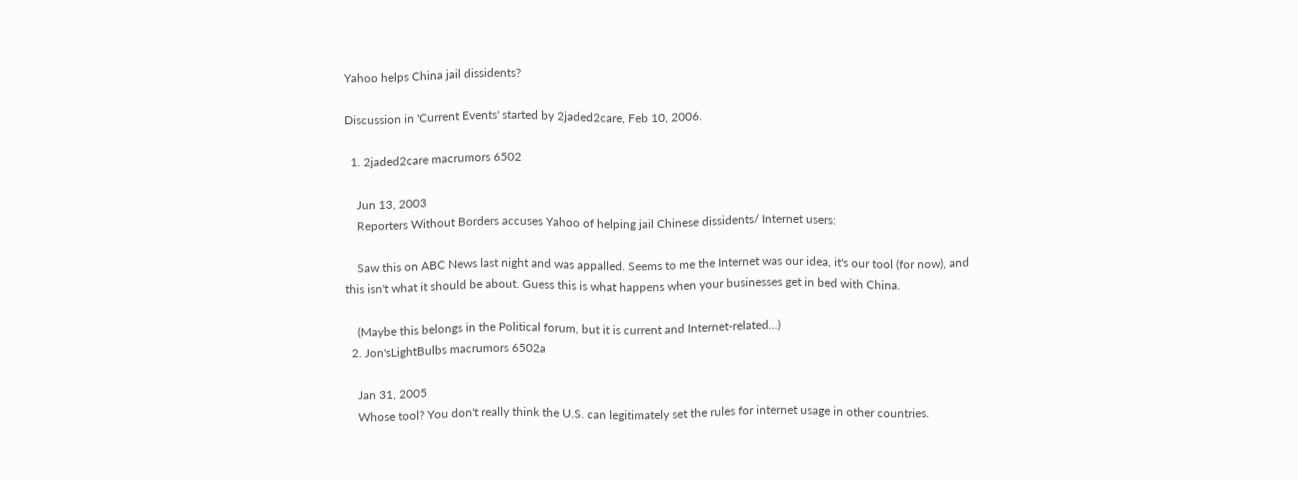Yahoo helps China jail dissidents?

Discussion in 'Current Events' started by 2jaded2care, Feb 10, 2006.

  1. 2jaded2care macrumors 6502

    Jun 13, 2003
    Reporters Without Borders accuses Yahoo of helping jail Chinese dissidents/ Internet users:

    Saw this on ABC News last night and was appalled. Seems to me the Internet was our idea, it's our tool (for now), and this isn't what it should be about. Guess this is what happens when your businesses get in bed with China.

    (Maybe this belongs in the Political forum, but it is current and Internet-related...)
  2. Jon'sLightBulbs macrumors 6502a

    Jan 31, 2005
    Whose tool? You don't really think the U.S. can legitimately set the rules for internet usage in other countries.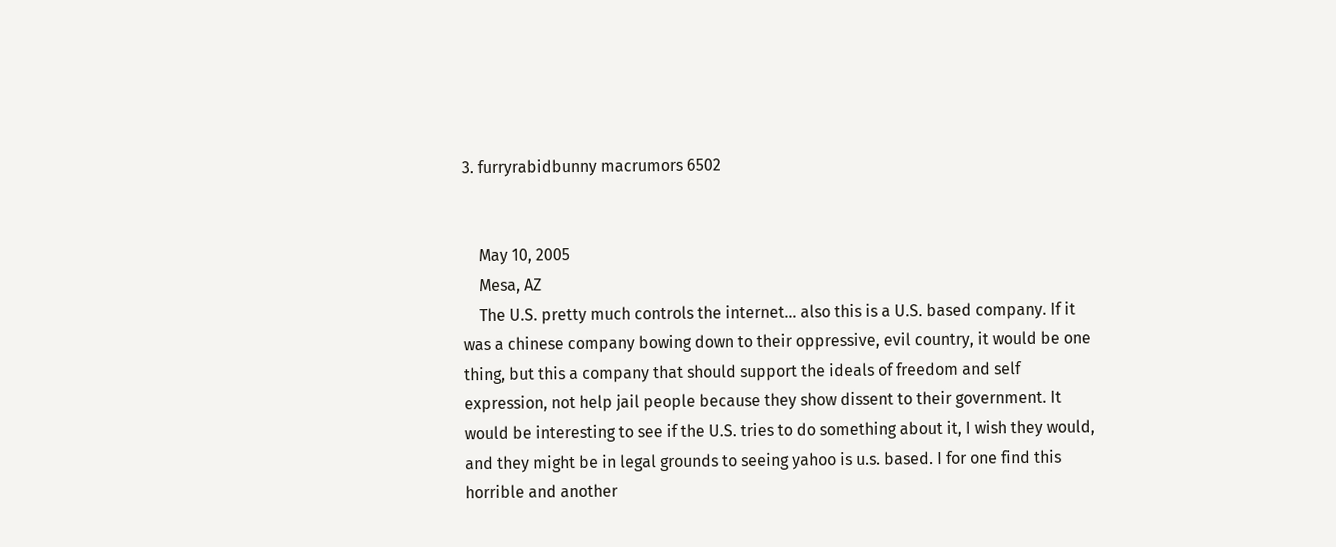3. furryrabidbunny macrumors 6502


    May 10, 2005
    Mesa, AZ
    The U.S. pretty much controls the internet... also this is a U.S. based company. If it was a chinese company bowing down to their oppressive, evil country, it would be one thing, but this a company that should support the ideals of freedom and self expression, not help jail people because they show dissent to their government. It would be interesting to see if the U.S. tries to do something about it, I wish they would, and they might be in legal grounds to seeing yahoo is u.s. based. I for one find this horrible and another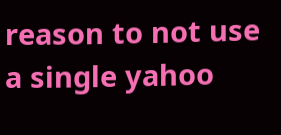reason to not use a single yahoo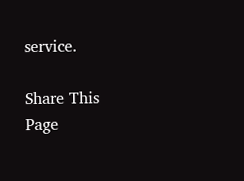service.

Share This Page